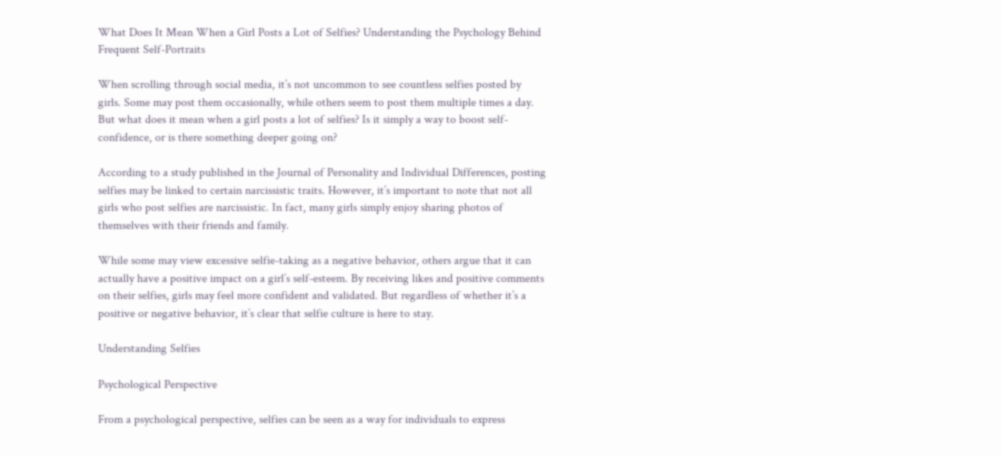What Does It Mean When a Girl Posts a Lot of Selfies? Understanding the Psychology Behind Frequent Self-Portraits

When scrolling through social media, it’s not uncommon to see countless selfies posted by girls. Some may post them occasionally, while others seem to post them multiple times a day. But what does it mean when a girl posts a lot of selfies? Is it simply a way to boost self-confidence, or is there something deeper going on?

According to a study published in the Journal of Personality and Individual Differences, posting selfies may be linked to certain narcissistic traits. However, it’s important to note that not all girls who post selfies are narcissistic. In fact, many girls simply enjoy sharing photos of themselves with their friends and family.

While some may view excessive selfie-taking as a negative behavior, others argue that it can actually have a positive impact on a girl’s self-esteem. By receiving likes and positive comments on their selfies, girls may feel more confident and validated. But regardless of whether it’s a positive or negative behavior, it’s clear that selfie culture is here to stay.

Understanding Selfies

Psychological Perspective

From a psychological perspective, selfies can be seen as a way for individuals to express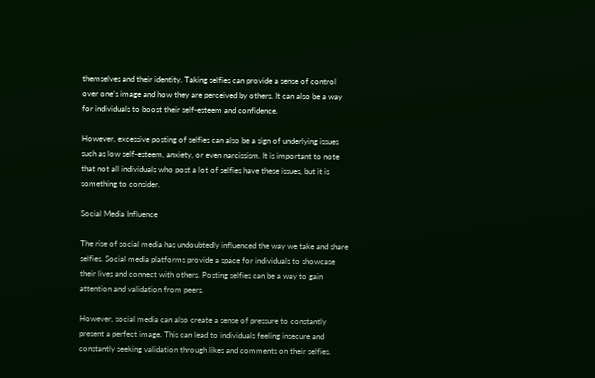themselves and their identity. Taking selfies can provide a sense of control over one’s image and how they are perceived by others. It can also be a way for individuals to boost their self-esteem and confidence.

However, excessive posting of selfies can also be a sign of underlying issues such as low self-esteem, anxiety, or even narcissism. It is important to note that not all individuals who post a lot of selfies have these issues, but it is something to consider.

Social Media Influence

The rise of social media has undoubtedly influenced the way we take and share selfies. Social media platforms provide a space for individuals to showcase their lives and connect with others. Posting selfies can be a way to gain attention and validation from peers.

However, social media can also create a sense of pressure to constantly present a perfect image. This can lead to individuals feeling insecure and constantly seeking validation through likes and comments on their selfies.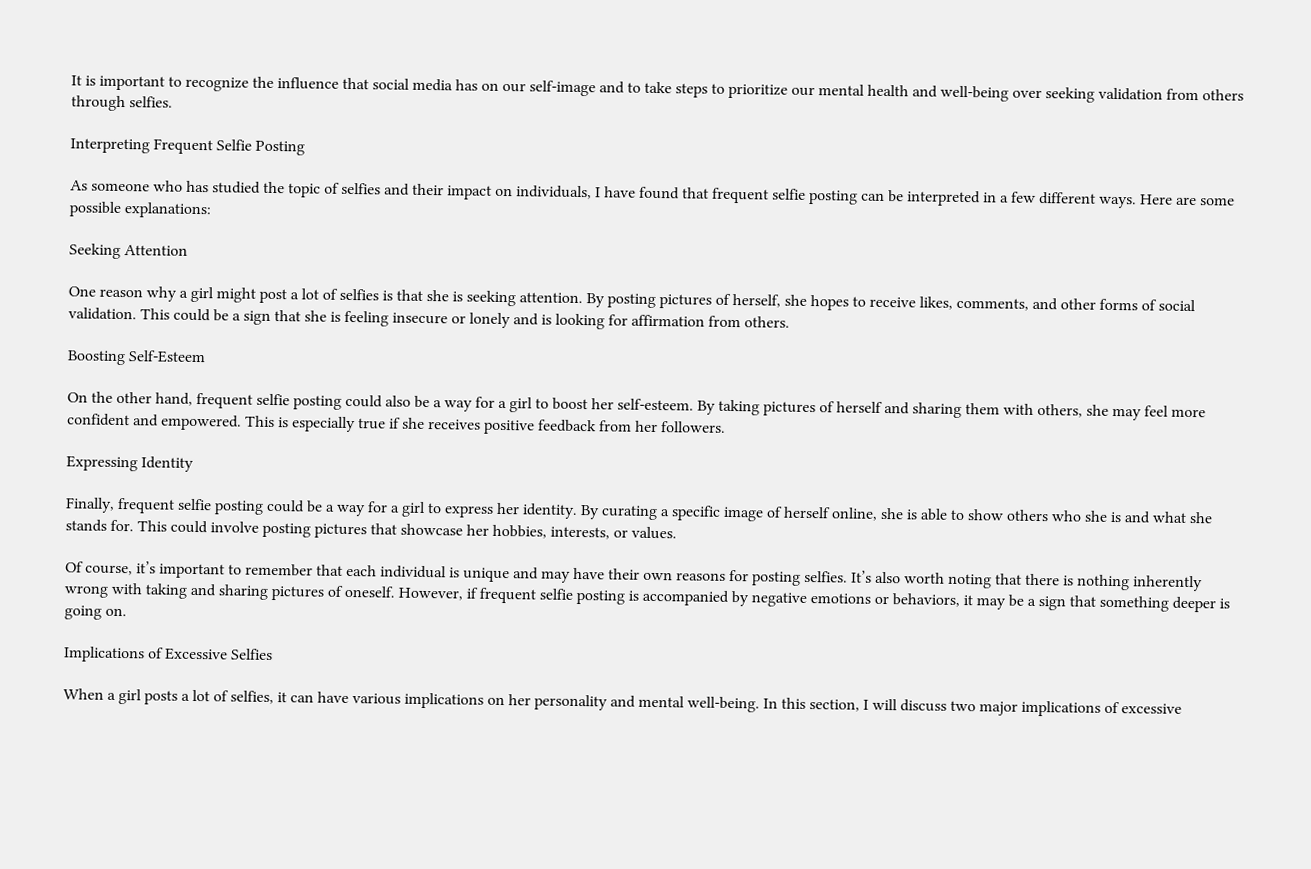It is important to recognize the influence that social media has on our self-image and to take steps to prioritize our mental health and well-being over seeking validation from others through selfies.

Interpreting Frequent Selfie Posting

As someone who has studied the topic of selfies and their impact on individuals, I have found that frequent selfie posting can be interpreted in a few different ways. Here are some possible explanations:

Seeking Attention

One reason why a girl might post a lot of selfies is that she is seeking attention. By posting pictures of herself, she hopes to receive likes, comments, and other forms of social validation. This could be a sign that she is feeling insecure or lonely and is looking for affirmation from others.

Boosting Self-Esteem

On the other hand, frequent selfie posting could also be a way for a girl to boost her self-esteem. By taking pictures of herself and sharing them with others, she may feel more confident and empowered. This is especially true if she receives positive feedback from her followers.

Expressing Identity

Finally, frequent selfie posting could be a way for a girl to express her identity. By curating a specific image of herself online, she is able to show others who she is and what she stands for. This could involve posting pictures that showcase her hobbies, interests, or values.

Of course, it’s important to remember that each individual is unique and may have their own reasons for posting selfies. It’s also worth noting that there is nothing inherently wrong with taking and sharing pictures of oneself. However, if frequent selfie posting is accompanied by negative emotions or behaviors, it may be a sign that something deeper is going on.

Implications of Excessive Selfies

When a girl posts a lot of selfies, it can have various implications on her personality and mental well-being. In this section, I will discuss two major implications of excessive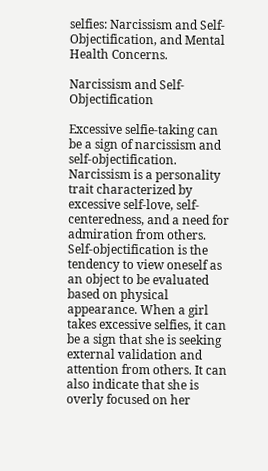selfies: Narcissism and Self-Objectification, and Mental Health Concerns.

Narcissism and Self-Objectification

Excessive selfie-taking can be a sign of narcissism and self-objectification. Narcissism is a personality trait characterized by excessive self-love, self-centeredness, and a need for admiration from others. Self-objectification is the tendency to view oneself as an object to be evaluated based on physical appearance. When a girl takes excessive selfies, it can be a sign that she is seeking external validation and attention from others. It can also indicate that she is overly focused on her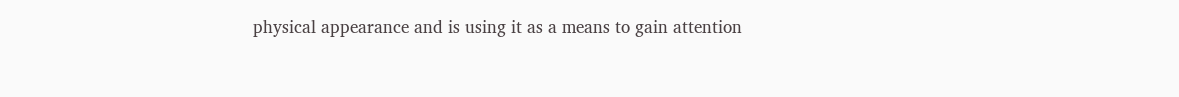physical appearance and is using it as a means to gain attention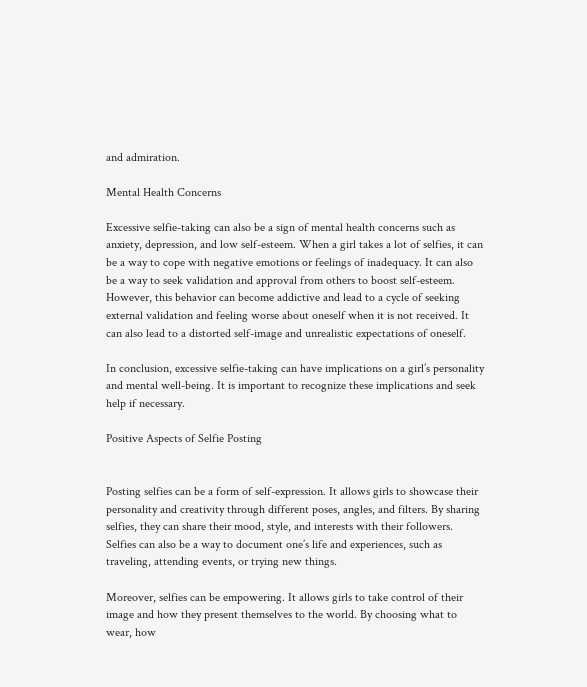and admiration.

Mental Health Concerns

Excessive selfie-taking can also be a sign of mental health concerns such as anxiety, depression, and low self-esteem. When a girl takes a lot of selfies, it can be a way to cope with negative emotions or feelings of inadequacy. It can also be a way to seek validation and approval from others to boost self-esteem. However, this behavior can become addictive and lead to a cycle of seeking external validation and feeling worse about oneself when it is not received. It can also lead to a distorted self-image and unrealistic expectations of oneself.

In conclusion, excessive selfie-taking can have implications on a girl’s personality and mental well-being. It is important to recognize these implications and seek help if necessary.

Positive Aspects of Selfie Posting


Posting selfies can be a form of self-expression. It allows girls to showcase their personality and creativity through different poses, angles, and filters. By sharing selfies, they can share their mood, style, and interests with their followers. Selfies can also be a way to document one’s life and experiences, such as traveling, attending events, or trying new things.

Moreover, selfies can be empowering. It allows girls to take control of their image and how they present themselves to the world. By choosing what to wear, how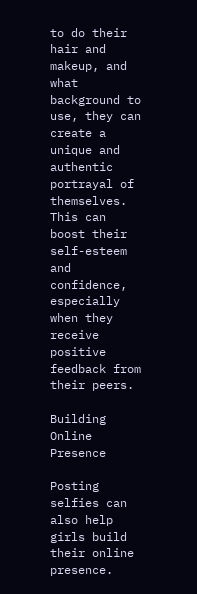to do their hair and makeup, and what background to use, they can create a unique and authentic portrayal of themselves. This can boost their self-esteem and confidence, especially when they receive positive feedback from their peers.

Building Online Presence

Posting selfies can also help girls build their online presence.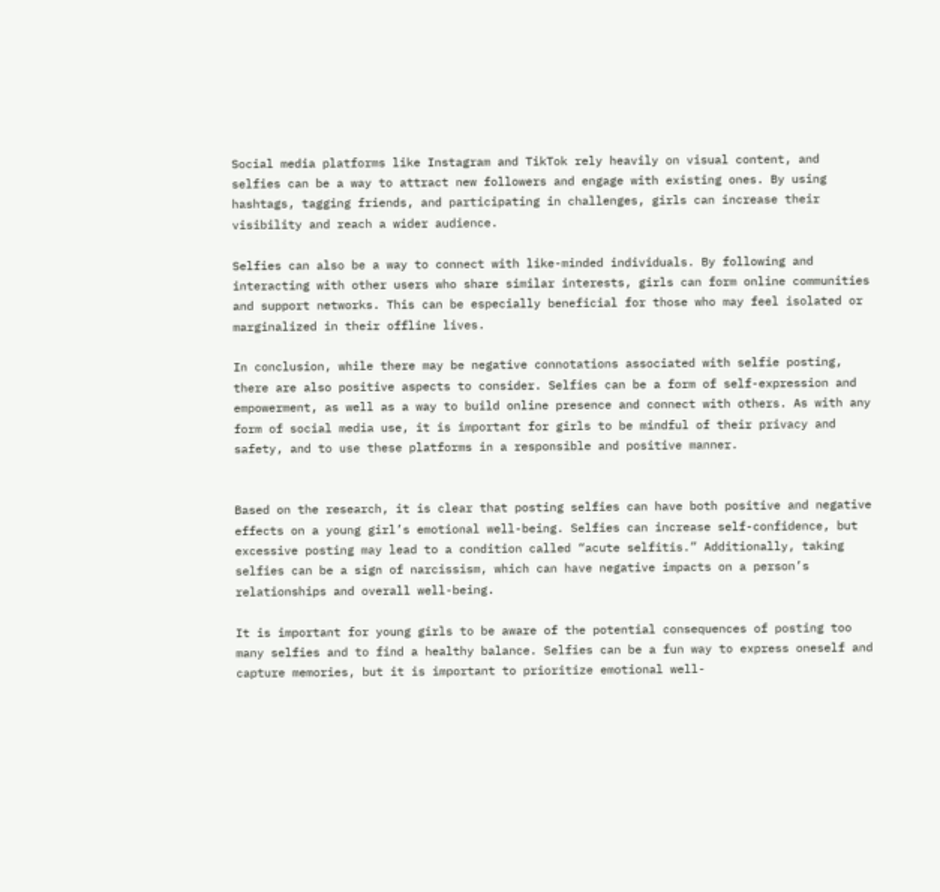Social media platforms like Instagram and TikTok rely heavily on visual content, and selfies can be a way to attract new followers and engage with existing ones. By using hashtags, tagging friends, and participating in challenges, girls can increase their visibility and reach a wider audience.

Selfies can also be a way to connect with like-minded individuals. By following and interacting with other users who share similar interests, girls can form online communities and support networks. This can be especially beneficial for those who may feel isolated or marginalized in their offline lives.

In conclusion, while there may be negative connotations associated with selfie posting, there are also positive aspects to consider. Selfies can be a form of self-expression and empowerment, as well as a way to build online presence and connect with others. As with any form of social media use, it is important for girls to be mindful of their privacy and safety, and to use these platforms in a responsible and positive manner.


Based on the research, it is clear that posting selfies can have both positive and negative effects on a young girl’s emotional well-being. Selfies can increase self-confidence, but excessive posting may lead to a condition called “acute selfitis.” Additionally, taking selfies can be a sign of narcissism, which can have negative impacts on a person’s relationships and overall well-being.

It is important for young girls to be aware of the potential consequences of posting too many selfies and to find a healthy balance. Selfies can be a fun way to express oneself and capture memories, but it is important to prioritize emotional well-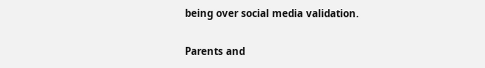being over social media validation.

Parents and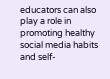educators can also play a role in promoting healthy social media habits and self-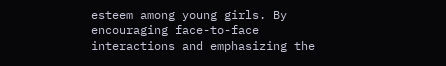esteem among young girls. By encouraging face-to-face interactions and emphasizing the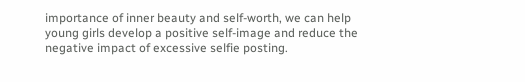importance of inner beauty and self-worth, we can help young girls develop a positive self-image and reduce the negative impact of excessive selfie posting.